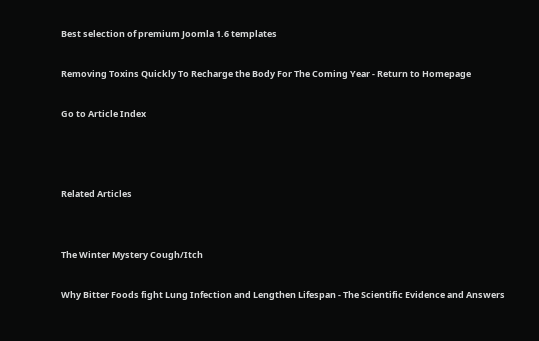Best selection of premium Joomla 1.6 templates

Removing Toxins Quickly To Recharge the Body For The Coming Year - Return to Homepage

Go to Article Index



Related Articles


The Winter Mystery Cough/Itch

Why Bitter Foods fight Lung Infection and Lengthen Lifespan - The Scientific Evidence and Answers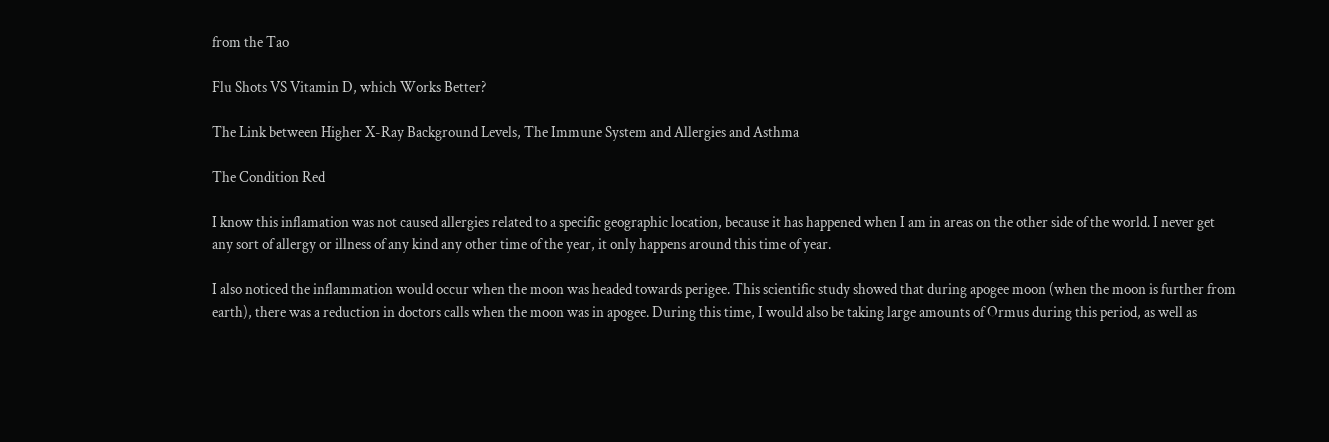from the Tao

Flu Shots VS Vitamin D, which Works Better?

The Link between Higher X-Ray Background Levels, The Immune System and Allergies and Asthma

The Condition Red

I know this inflamation was not caused allergies related to a specific geographic location, because it has happened when I am in areas on the other side of the world. I never get any sort of allergy or illness of any kind any other time of the year, it only happens around this time of year.

I also noticed the inflammation would occur when the moon was headed towards perigee. This scientific study showed that during apogee moon (when the moon is further from earth), there was a reduction in doctors calls when the moon was in apogee. During this time, I would also be taking large amounts of Ormus during this period, as well as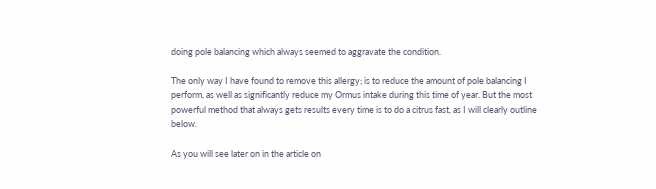doing pole balancing which always seemed to aggravate the condition.

The only way I have found to remove this allergy; is to reduce the amount of pole balancing I perform, as well as significantly reduce my Ormus intake during this time of year. But the most powerful method that always gets results every time is to do a citrus fast, as I will clearly outline below.

As you will see later on in the article on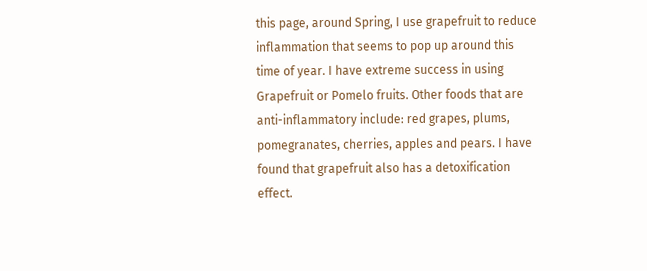this page, around Spring, I use grapefruit to reduce inflammation that seems to pop up around this time of year. I have extreme success in using Grapefruit or Pomelo fruits. Other foods that are anti-inflammatory include: red grapes, plums, pomegranates, cherries, apples and pears. I have found that grapefruit also has a detoxification effect.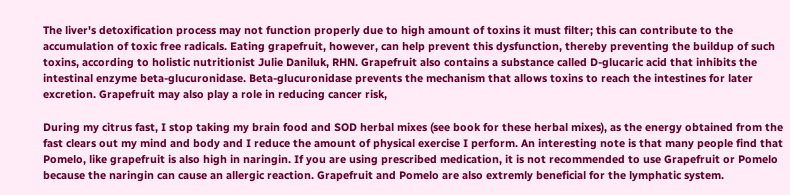The liver's detoxification process may not function properly due to high amount of toxins it must filter; this can contribute to the accumulation of toxic free radicals. Eating grapefruit, however, can help prevent this dysfunction, thereby preventing the buildup of such toxins, according to holistic nutritionist Julie Daniluk, RHN. Grapefruit also contains a substance called D-glucaric acid that inhibits the intestinal enzyme beta-glucuronidase. Beta-glucuronidase prevents the mechanism that allows toxins to reach the intestines for later excretion. Grapefruit may also play a role in reducing cancer risk,

During my citrus fast, I stop taking my brain food and SOD herbal mixes (see book for these herbal mixes), as the energy obtained from the fast clears out my mind and body and I reduce the amount of physical exercise I perform. An interesting note is that many people find that Pomelo, like grapefruit is also high in naringin. If you are using prescribed medication, it is not recommended to use Grapefruit or Pomelo because the naringin can cause an allergic reaction. Grapefruit and Pomelo are also extremly beneficial for the lymphatic system.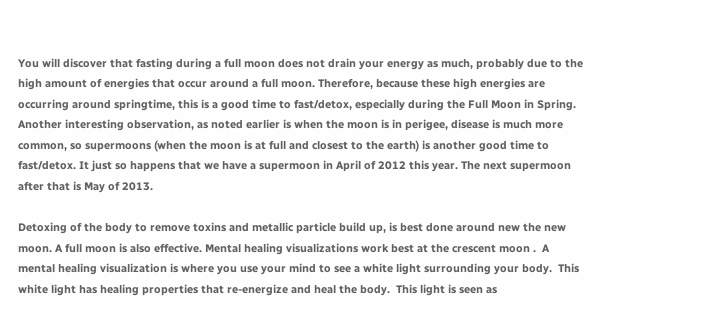You will discover that fasting during a full moon does not drain your energy as much, probably due to the high amount of energies that occur around a full moon. Therefore, because these high energies are occurring around springtime, this is a good time to fast/detox, especially during the Full Moon in Spring. Another interesting observation, as noted earlier is when the moon is in perigee, disease is much more common, so supermoons (when the moon is at full and closest to the earth) is another good time to fast/detox. It just so happens that we have a supermoon in April of 2012 this year. The next supermoon after that is May of 2013.

Detoxing of the body to remove toxins and metallic particle build up, is best done around new the new moon. A full moon is also effective. Mental healing visualizations work best at the crescent moon .  A mental healing visualization is where you use your mind to see a white light surrounding your body.  This white light has healing properties that re-energize and heal the body.  This light is seen as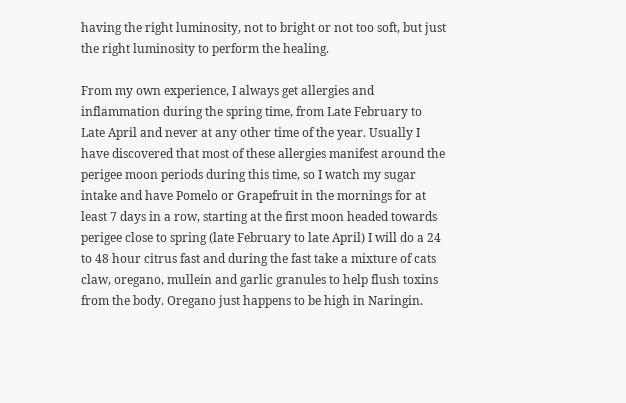having the right luminosity, not to bright or not too soft, but just the right luminosity to perform the healing.

From my own experience, I always get allergies and inflammation during the spring time, from Late February to Late April and never at any other time of the year. Usually I have discovered that most of these allergies manifest around the perigee moon periods during this time, so I watch my sugar intake and have Pomelo or Grapefruit in the mornings for at least 7 days in a row, starting at the first moon headed towards perigee close to spring (late February to late April) I will do a 24 to 48 hour citrus fast and during the fast take a mixture of cats claw, oregano, mullein and garlic granules to help flush toxins from the body. Oregano just happens to be high in Naringin.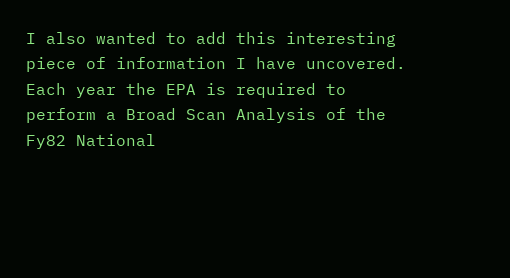I also wanted to add this interesting piece of information I have uncovered. Each year the EPA is required to perform a Broad Scan Analysis of the Fy82 National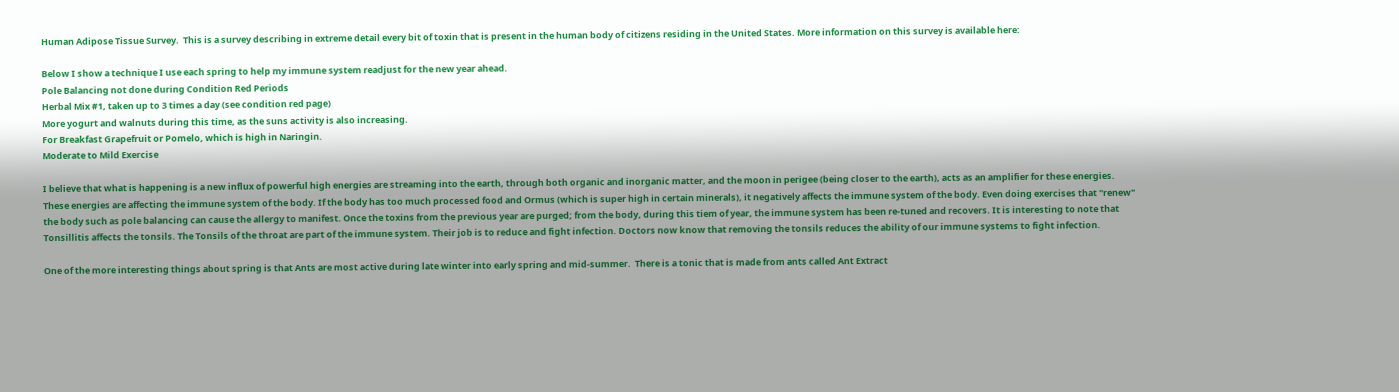Human Adipose Tissue Survey.  This is a survey describing in extreme detail every bit of toxin that is present in the human body of citizens residing in the United States. More information on this survey is available here:

Below I show a technique I use each spring to help my immune system readjust for the new year ahead.
Pole Balancing not done during Condition Red Periods
Herbal Mix #1, taken up to 3 times a day (see condition red page)
More yogurt and walnuts during this time, as the suns activity is also increasing.
For Breakfast Grapefruit or Pomelo, which is high in Naringin.
Moderate to Mild Exercise

I believe that what is happening is a new influx of powerful high energies are streaming into the earth, through both organic and inorganic matter, and the moon in perigee (being closer to the earth), acts as an amplifier for these energies. These energies are affecting the immune system of the body. If the body has too much processed food and Ormus (which is super high in certain minerals), it negatively affects the immune system of the body. Even doing exercises that "renew" the body such as pole balancing can cause the allergy to manifest. Once the toxins from the previous year are purged; from the body, during this tiem of year, the immune system has been re-tuned and recovers. It is interesting to note that Tonsillitis affects the tonsils. The Tonsils of the throat are part of the immune system. Their job is to reduce and fight infection. Doctors now know that removing the tonsils reduces the ability of our immune systems to fight infection.

One of the more interesting things about spring is that Ants are most active during late winter into early spring and mid-summer.  There is a tonic that is made from ants called Ant Extract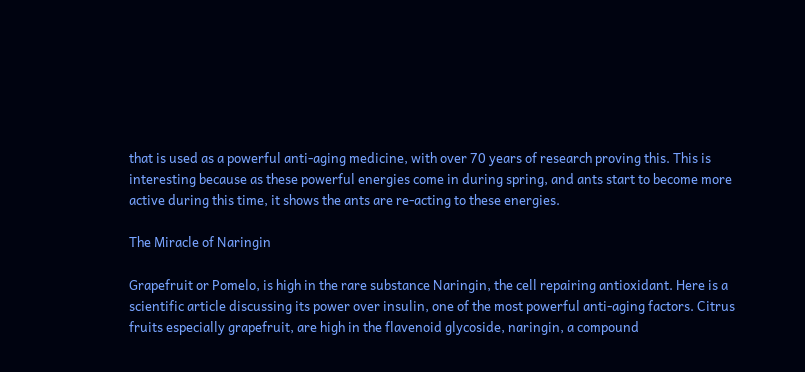that is used as a powerful anti-aging medicine, with over 70 years of research proving this. This is interesting because as these powerful energies come in during spring, and ants start to become more active during this time, it shows the ants are re-acting to these energies.

The Miracle of Naringin

Grapefruit or Pomelo, is high in the rare substance Naringin, the cell repairing antioxidant. Here is a scientific article discussing its power over insulin, one of the most powerful anti-aging factors. Citrus fruits especially grapefruit, are high in the flavenoid glycoside, naringin, a compound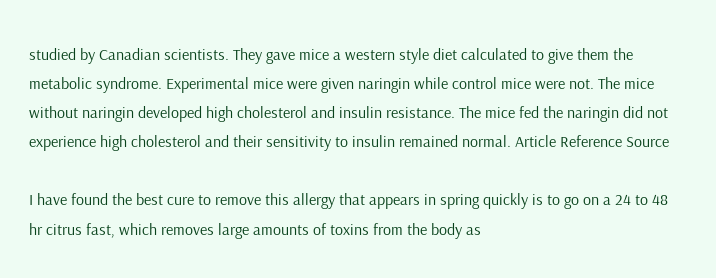studied by Canadian scientists. They gave mice a western style diet calculated to give them the metabolic syndrome. Experimental mice were given naringin while control mice were not. The mice without naringin developed high cholesterol and insulin resistance. The mice fed the naringin did not experience high cholesterol and their sensitivity to insulin remained normal. Article Reference Source

I have found the best cure to remove this allergy that appears in spring quickly is to go on a 24 to 48 hr citrus fast, which removes large amounts of toxins from the body as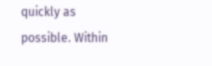quickly as possible. Within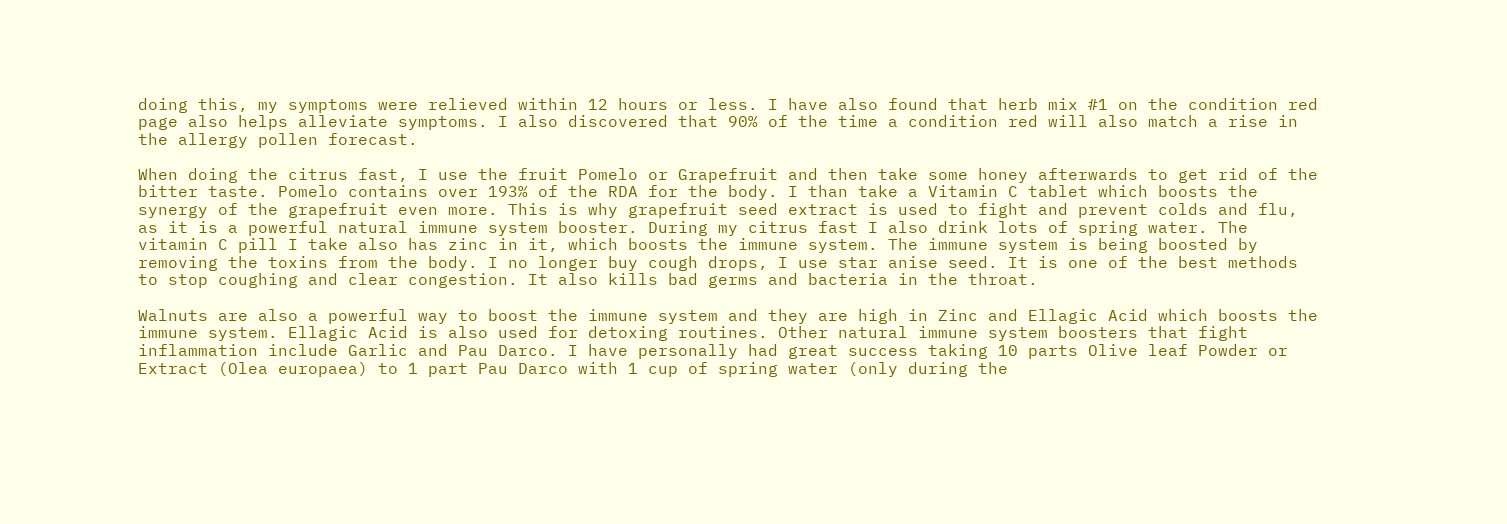doing this, my symptoms were relieved within 12 hours or less. I have also found that herb mix #1 on the condition red page also helps alleviate symptoms. I also discovered that 90% of the time a condition red will also match a rise in the allergy pollen forecast.

When doing the citrus fast, I use the fruit Pomelo or Grapefruit and then take some honey afterwards to get rid of the bitter taste. Pomelo contains over 193% of the RDA for the body. I than take a Vitamin C tablet which boosts the synergy of the grapefruit even more. This is why grapefruit seed extract is used to fight and prevent colds and flu, as it is a powerful natural immune system booster. During my citrus fast I also drink lots of spring water. The vitamin C pill I take also has zinc in it, which boosts the immune system. The immune system is being boosted by removing the toxins from the body. I no longer buy cough drops, I use star anise seed. It is one of the best methods to stop coughing and clear congestion. It also kills bad germs and bacteria in the throat.

Walnuts are also a powerful way to boost the immune system and they are high in Zinc and Ellagic Acid which boosts the immune system. Ellagic Acid is also used for detoxing routines. Other natural immune system boosters that fight inflammation include Garlic and Pau Darco. I have personally had great success taking 10 parts Olive leaf Powder or Extract (Olea europaea) to 1 part Pau Darco with 1 cup of spring water (only during the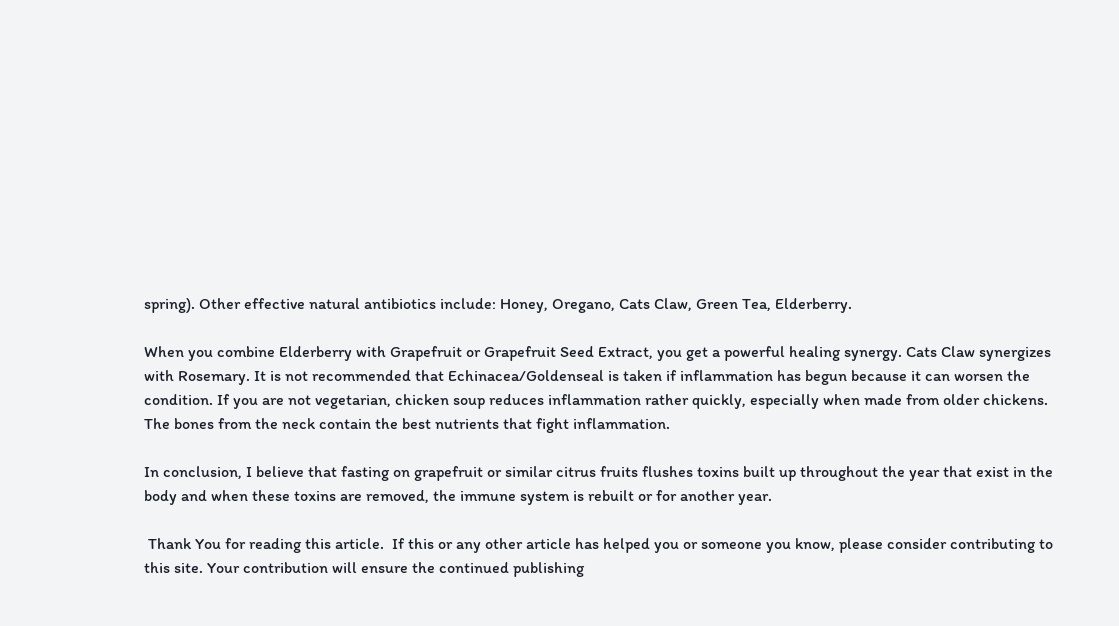spring). Other effective natural antibiotics include: Honey, Oregano, Cats Claw, Green Tea, Elderberry.

When you combine Elderberry with Grapefruit or Grapefruit Seed Extract, you get a powerful healing synergy. Cats Claw synergizes with Rosemary. It is not recommended that Echinacea/Goldenseal is taken if inflammation has begun because it can worsen the condition. If you are not vegetarian, chicken soup reduces inflammation rather quickly, especially when made from older chickens. The bones from the neck contain the best nutrients that fight inflammation.

In conclusion, I believe that fasting on grapefruit or similar citrus fruits flushes toxins built up throughout the year that exist in the body and when these toxins are removed, the immune system is rebuilt or for another year.

 Thank You for reading this article.  If this or any other article has helped you or someone you know, please consider contributing to this site. Your contribution will ensure the continued publishing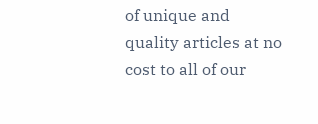of unique and quality articles at no cost to all of our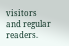visitors and regular readers.